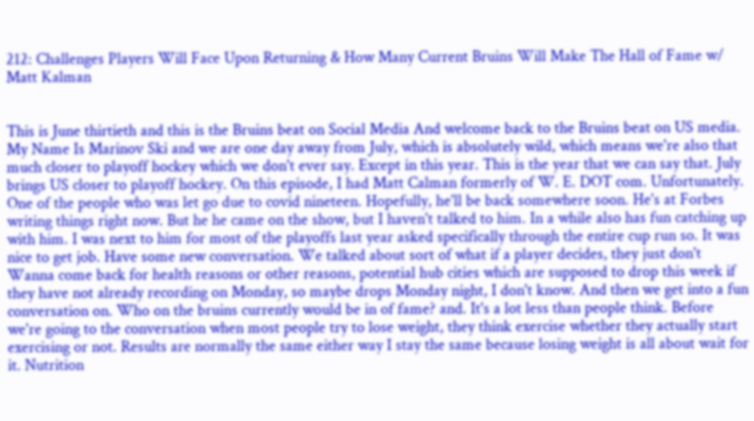212: Challenges Players Will Face Upon Returning & How Many Current Bruins Will Make The Hall of Fame w/ Matt Kalman


This is June thirtieth and this is the Bruins beat on Social Media And welcome back to the Bruins beat on US media. My Name Is Marinov Ski and we are one day away from July, which is absolutely wild, which means we're also that much closer to playoff hockey which we don't ever say. Except in this year. This is the year that we can say that. July brings US closer to playoff hockey. On this episode, I had Matt Calman formerly of W. E. DOT com. Unfortunately. One of the people who was let go due to covid nineteen. Hopefully, he'll be back somewhere soon. He's at Forbes writing things right now. But he he came on the show, but I haven't talked to him. In a while also has fun catching up with him. I was next to him for most of the playoffs last year asked specifically through the entire cup run so. It was nice to get job. Have some new conversation. We talked about sort of what if a player decides, they just don't Wanna come back for health reasons or other reasons, potential hub cities which are supposed to drop this week if they have not already recording on Monday, so maybe drops Monday night, I don't know. And then we get into a fun conversation on. Who on the bruins currently would be in of fame? and. It's a lot less than people think. Before we're going to the conversation when most people try to lose weight, they think exercise whether they actually start exercising or not. Results are normally the same either way I stay the same because losing weight is all about wait for it. Nutrition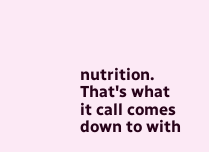nutrition. That's what it call comes down to with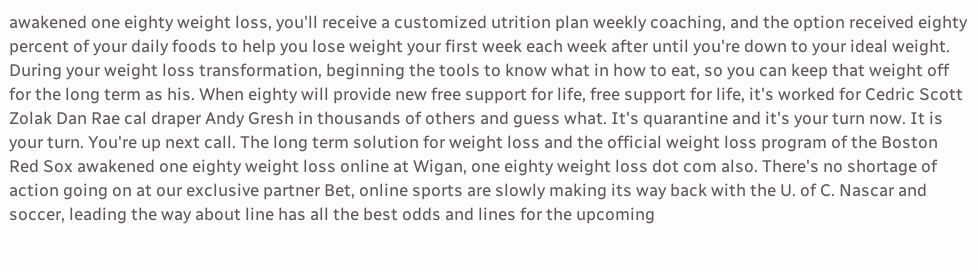awakened one eighty weight loss, you'll receive a customized utrition plan weekly coaching, and the option received eighty percent of your daily foods to help you lose weight your first week each week after until you're down to your ideal weight. During your weight loss transformation, beginning the tools to know what in how to eat, so you can keep that weight off for the long term as his. When eighty will provide new free support for life, free support for life, it's worked for Cedric Scott Zolak Dan Rae cal draper Andy Gresh in thousands of others and guess what. It's quarantine and it's your turn now. It is your turn. You're up next call. The long term solution for weight loss and the official weight loss program of the Boston Red Sox awakened one eighty weight loss online at Wigan, one eighty weight loss dot com also. There's no shortage of action going on at our exclusive partner Bet, online sports are slowly making its way back with the U. of C. Nascar and soccer, leading the way about line has all the best odds and lines for the upcoming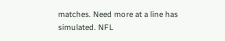matches. Need more at a line has simulated. NFL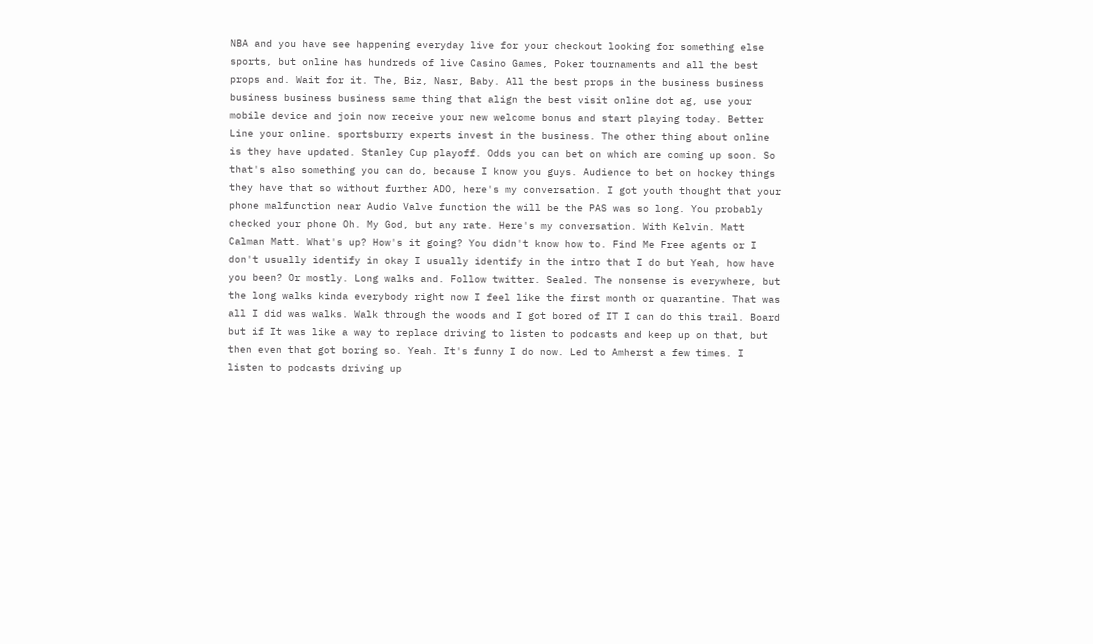NBA and you have see happening everyday live for your checkout looking for something else sports, but online has hundreds of live Casino Games, Poker tournaments and all the best props and. Wait for it. The, Biz, Nasr, Baby. All the best props in the business business business business business same thing that align the best visit online dot ag, use your mobile device and join now receive your new welcome bonus and start playing today. Better Line your online. sportsburry experts invest in the business. The other thing about online is they have updated. Stanley Cup playoff. Odds you can bet on which are coming up soon. So that's also something you can do, because I know you guys. Audience to bet on hockey things they have that so without further ADO, here's my conversation. I got youth thought that your phone malfunction near Audio Valve function the will be the PAS was so long. You probably checked your phone Oh. My God, but any rate. Here's my conversation. With Kelvin. Matt Calman Matt. What's up? How's it going? You didn't know how to. Find Me Free agents or I don't usually identify in okay I usually identify in the intro that I do but Yeah, how have you been? Or mostly. Long walks and. Follow twitter. Sealed. The nonsense is everywhere, but the long walks kinda everybody right now I feel like the first month or quarantine. That was all I did was walks. Walk through the woods and I got bored of IT I can do this trail. Board but if It was like a way to replace driving to listen to podcasts and keep up on that, but then even that got boring so. Yeah. It's funny I do now. Led to Amherst a few times. I listen to podcasts driving up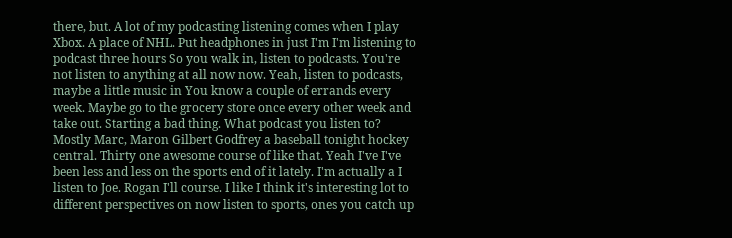there, but. A lot of my podcasting listening comes when I play Xbox. A place of NHL. Put headphones in just I'm I'm listening to podcast three hours So you walk in, listen to podcasts. You're not listen to anything at all now now. Yeah, listen to podcasts, maybe a little music in You know a couple of errands every week. Maybe go to the grocery store once every other week and take out. Starting a bad thing. What podcast you listen to? Mostly Marc, Maron Gilbert Godfrey a baseball tonight hockey central. Thirty one awesome course of like that. Yeah I've I've been less and less on the sports end of it lately. I'm actually a I listen to Joe. Rogan I'll course. I like I think it's interesting lot to different perspectives on now listen to sports, ones you catch up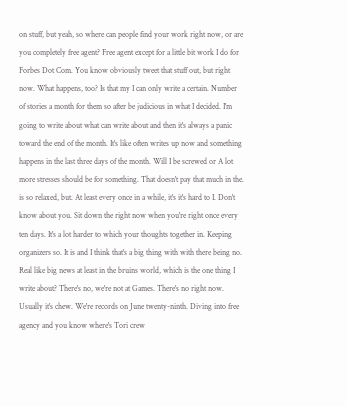on stuff, but yeah, so where can people find your work right now, or are you completely free agent? Free agent except for a little bit work I do for Forbes Dot Com. You know obviously tweet that stuff out, but right now. What happens, too? Is that my I can only write a certain. Number of stories a month for them so after be judicious in what I decided. I'm going to write about what can write about and then it's always a panic toward the end of the month. It's like often writes up now and something happens in the last three days of the month. Will I be screwed or A lot more stresses should be for something. That doesn't pay that much in the. is so relaxed, but. At least every once in a while, it's it's hard to I. Don't know about you. Sit down the right now when you're right once every ten days. It's a lot harder to which your thoughts together in. Keeping organizers so. It is and I think that's a big thing with with there being no. Real like big news at least in the bruins world, which is the one thing I write about? There's no, we're not at Games. There's no right now. Usually it's chew. We're records on June twenty-ninth. Diving into free agency and you know where's Tori crew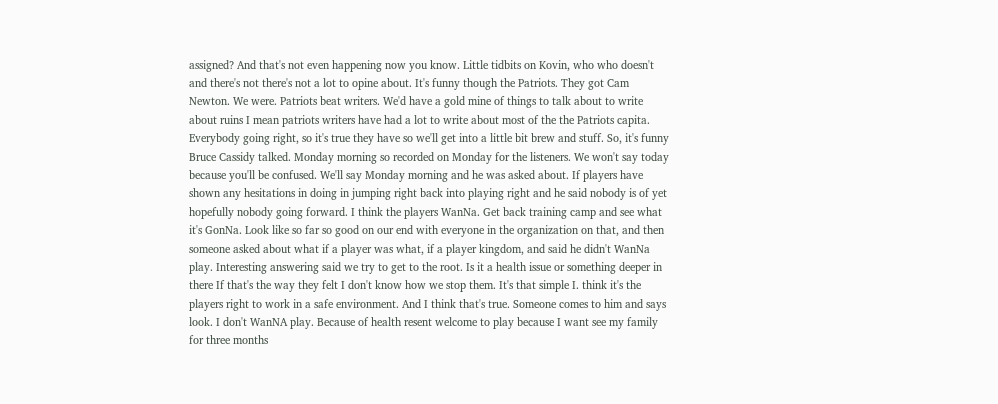assigned? And that's not even happening now you know. Little tidbits on Kovin, who who doesn't and there's not there's not a lot to opine about. It's funny though the Patriots. They got Cam Newton. We were. Patriots beat writers. We'd have a gold mine of things to talk about to write about ruins I mean patriots writers have had a lot to write about most of the the Patriots capita. Everybody going right, so it's true they have so we'll get into a little bit brew and stuff. So, it's funny Bruce Cassidy talked. Monday morning so recorded on Monday for the listeners. We won't say today because you'll be confused. We'll say Monday morning and he was asked about. If players have shown any hesitations in doing in jumping right back into playing right and he said nobody is of yet hopefully nobody going forward. I think the players WanNa. Get back training camp and see what it's GonNa. Look like so far so good on our end with everyone in the organization on that, and then someone asked about what if a player was what, if a player kingdom, and said he didn't WanNa play. Interesting answering said we try to get to the root. Is it a health issue or something deeper in there If that's the way they felt I don't know how we stop them. It's that simple I. think it's the players right to work in a safe environment. And I think that's true. Someone comes to him and says look. I don't WanNA play. Because of health resent welcome to play because I want see my family for three months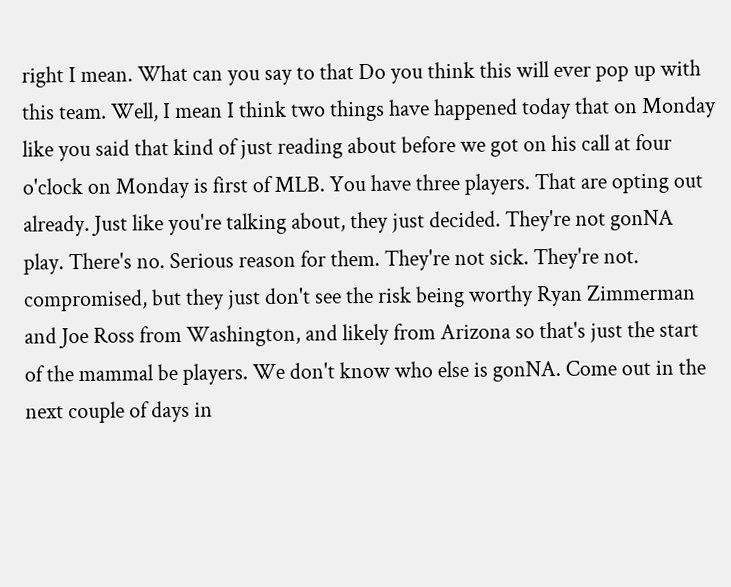right I mean. What can you say to that Do you think this will ever pop up with this team. Well, I mean I think two things have happened today that on Monday like you said that kind of just reading about before we got on his call at four o'clock on Monday is first of MLB. You have three players. That are opting out already. Just like you're talking about, they just decided. They're not gonNA play. There's no. Serious reason for them. They're not sick. They're not. compromised, but they just don't see the risk being worthy Ryan Zimmerman and Joe Ross from Washington, and likely from Arizona so that's just the start of the mammal be players. We don't know who else is gonNA. Come out in the next couple of days in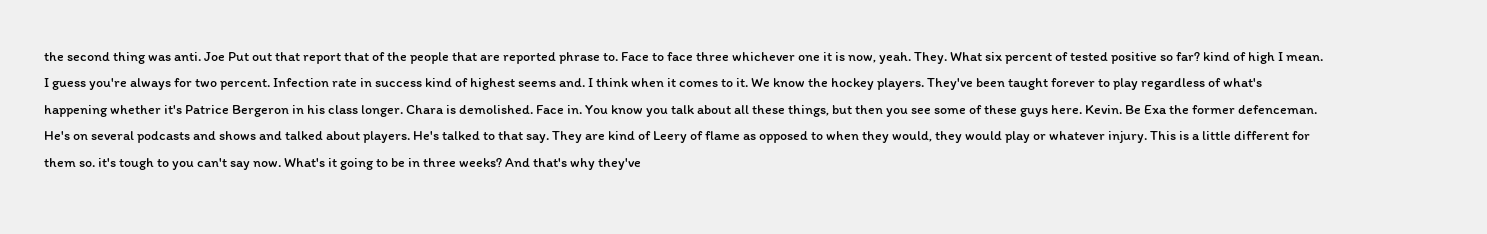the second thing was anti. Joe Put out that report that of the people that are reported phrase to. Face to face three whichever one it is now, yeah. They. What six percent of tested positive so far? kind of high I mean. I guess you're always for two percent. Infection rate in success kind of highest seems and. I think when it comes to it. We know the hockey players. They've been taught forever to play regardless of what's happening whether it's Patrice Bergeron in his class longer. Chara is demolished. Face in. You know you talk about all these things, but then you see some of these guys here. Kevin. Be Exa the former defenceman. He's on several podcasts and shows and talked about players. He's talked to that say. They are kind of Leery of flame as opposed to when they would, they would play or whatever injury. This is a little different for them so. it's tough to you can't say now. What's it going to be in three weeks? And that's why they've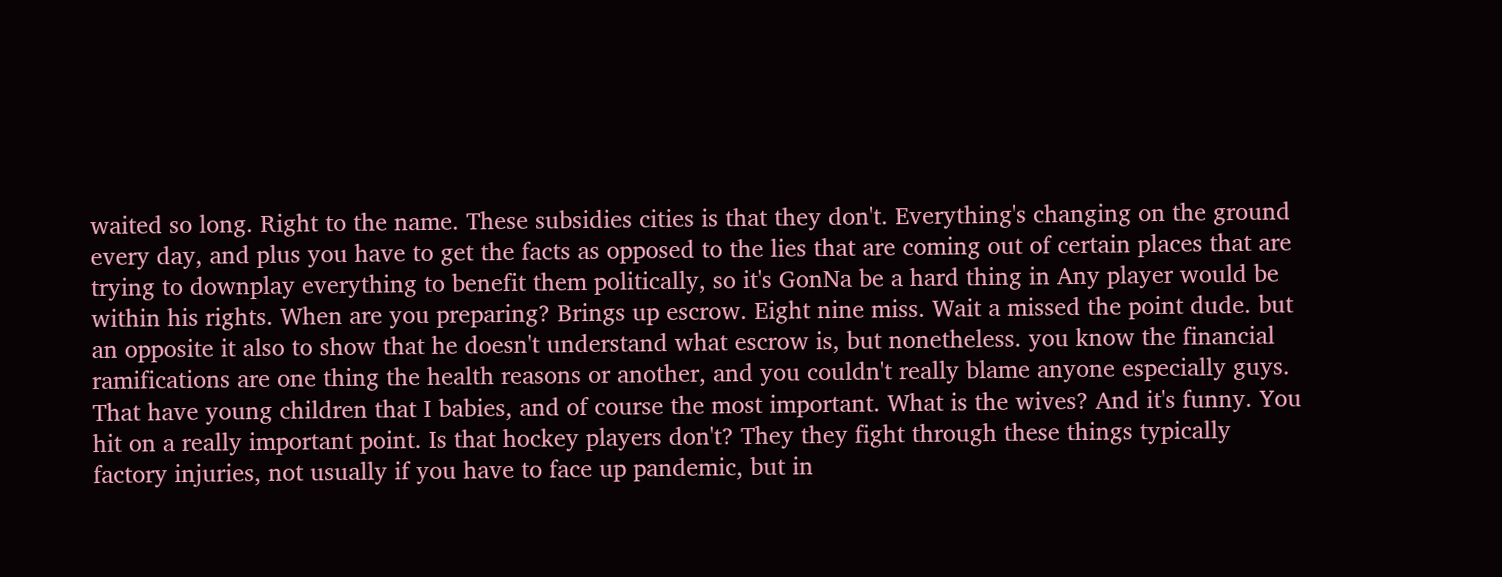waited so long. Right to the name. These subsidies cities is that they don't. Everything's changing on the ground every day, and plus you have to get the facts as opposed to the lies that are coming out of certain places that are trying to downplay everything to benefit them politically, so it's GonNa be a hard thing in Any player would be within his rights. When are you preparing? Brings up escrow. Eight nine miss. Wait a missed the point dude. but an opposite it also to show that he doesn't understand what escrow is, but nonetheless. you know the financial ramifications are one thing the health reasons or another, and you couldn't really blame anyone especially guys. That have young children that I babies, and of course the most important. What is the wives? And it's funny. You hit on a really important point. Is that hockey players don't? They they fight through these things typically factory injuries, not usually if you have to face up pandemic, but in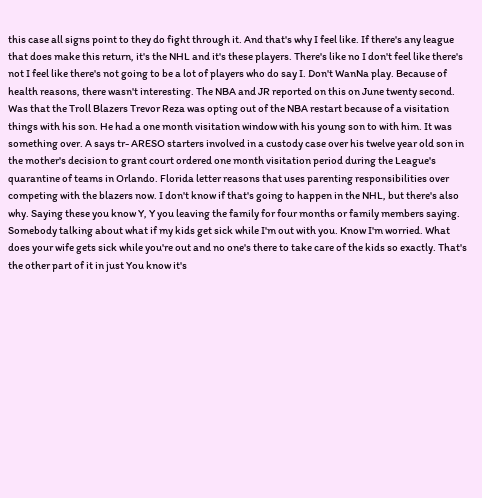this case all signs point to they do fight through it. And that's why I feel like. If there's any league that does make this return, it's the NHL and it's these players. There's like no I don't feel like there's not I feel like there's not going to be a lot of players who do say I. Don't WanNa play. Because of health reasons, there wasn't interesting. The NBA and JR reported on this on June twenty second. Was that the Troll Blazers Trevor Reza was opting out of the NBA restart because of a visitation things with his son. He had a one month visitation window with his young son to with him. It was something over. A says tr- ARESO starters involved in a custody case over his twelve year old son in the mother's decision to grant court ordered one month visitation period during the League's quarantine of teams in Orlando. Florida letter reasons that uses parenting responsibilities over competing with the blazers now. I don't know if that's going to happen in the NHL, but there's also why. Saying these you know Y, Y you leaving the family for four months or family members saying. Somebody talking about what if my kids get sick while I'm out with you. Know I'm worried. What does your wife gets sick while you're out and no one's there to take care of the kids so exactly. That's the other part of it in just You know it's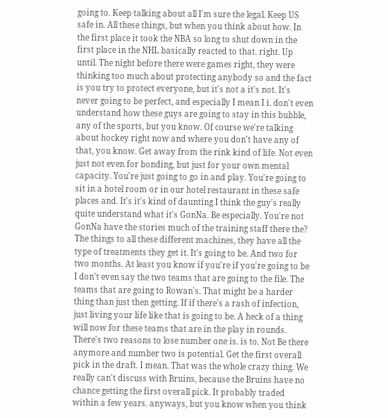going to. Keep talking about all I'm sure the legal. Keep US safe in. All these things, but when you think about how. In the first place it took the NBA so long to shut down in the first place in the NHL basically reacted to that. right. Up until. The night before there were games right, they were thinking too much about protecting anybody so and the fact is you try to protect everyone, but it's not a it's not. It's never going to be perfect, and especially I mean I i. don't even understand how these guys are going to stay in this bubble, any of the sports, but you know. Of course we're talking about hockey right now and where you don't have any of that, you know. Get away from the rink kind of life. Not even just not even for bonding, but just for your own mental capacity. You're just going to go in and play. You're going to sit in a hotel room or in our hotel restaurant in these safe places and. It's it's kind of daunting I think the guy's really quite understand what it's GonNa. Be especially. You're not GonNa have the stories much of the training staff there the? The things to all these different machines, they have all the type of treatments they get it. It's going to be. And two for two months. At least you know if you're if you're going to be I don't even say the two teams that are going to the file. The teams that are going to Rowan's. That might be a harder thing than just then getting. If if there's a rash of infection, just living your life like that is going to be. A heck of a thing will now for these teams that are in the play in rounds. There's two reasons to lose number one is. is to. Not Be there anymore and number two is potential. Get the first overall pick in the draft. I mean. That was the whole crazy thing. We really can't discuss with Bruins, because the Bruins have no chance getting the first overall pick. It probably traded within a few years. anyways, but you know when you think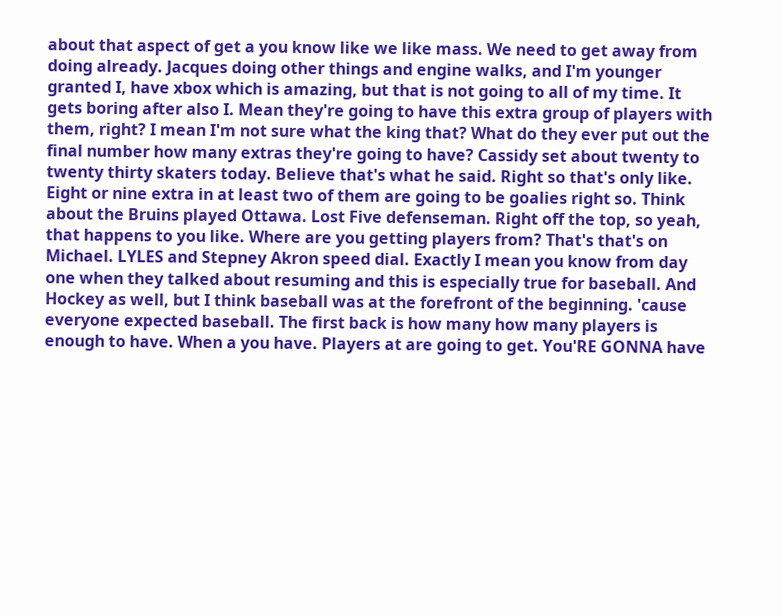about that aspect of get a you know like we like mass. We need to get away from doing already. Jacques doing other things and engine walks, and I'm younger granted I, have xbox which is amazing, but that is not going to all of my time. It gets boring after also I. Mean they're going to have this extra group of players with them, right? I mean I'm not sure what the king that? What do they ever put out the final number how many extras they're going to have? Cassidy set about twenty to twenty thirty skaters today. Believe that's what he said. Right so that's only like. Eight or nine extra in at least two of them are going to be goalies right so. Think about the Bruins played Ottawa. Lost Five defenseman. Right off the top, so yeah, that happens to you like. Where are you getting players from? That's that's on Michael. LYLES and Stepney Akron speed dial. Exactly I mean you know from day one when they talked about resuming and this is especially true for baseball. And Hockey as well, but I think baseball was at the forefront of the beginning. 'cause everyone expected baseball. The first back is how many how many players is enough to have. When a you have. Players at are going to get. You'RE GONNA have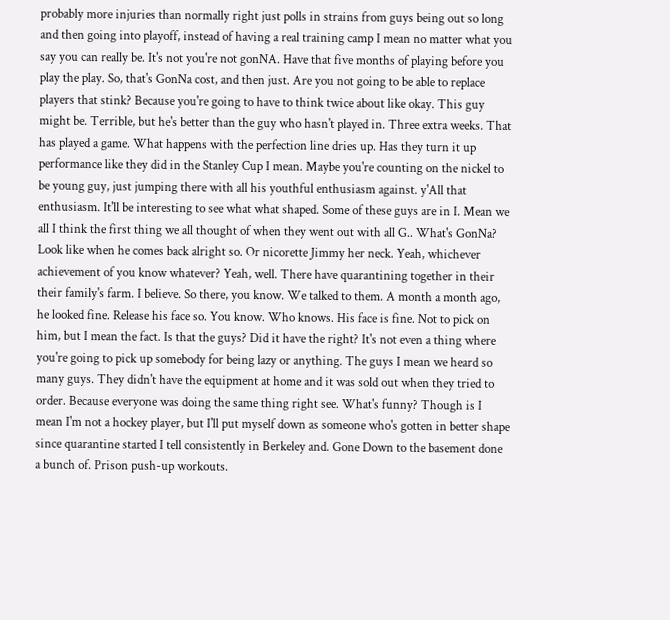probably more injuries than normally right just polls in strains from guys being out so long and then going into playoff, instead of having a real training camp I mean no matter what you say you can really be. It's not you're not gonNA. Have that five months of playing before you play the play. So, that's GonNa cost, and then just. Are you not going to be able to replace players that stink? Because you're going to have to think twice about like okay. This guy might be. Terrible, but he's better than the guy who hasn't played in. Three extra weeks. That has played a game. What happens with the perfection line dries up. Has they turn it up performance like they did in the Stanley Cup I mean. Maybe you're counting on the nickel to be young guy, just jumping there with all his youthful enthusiasm against. y'All that enthusiasm. It'll be interesting to see what what shaped. Some of these guys are in I. Mean we all I think the first thing we all thought of when they went out with all G.. What's GonNa? Look like when he comes back alright so. Or nicorette Jimmy her neck. Yeah, whichever achievement of you know whatever? Yeah, well. There have quarantining together in their their family's farm. I believe. So there, you know. We talked to them. A month a month ago, he looked fine. Release his face so. You know. Who knows. His face is fine. Not to pick on him, but I mean the fact. Is that the guys? Did it have the right? It's not even a thing where you're going to pick up somebody for being lazy or anything. The guys I mean we heard so many guys. They didn't have the equipment at home and it was sold out when they tried to order. Because everyone was doing the same thing right see. What's funny? Though is I mean I'm not a hockey player, but I'll put myself down as someone who's gotten in better shape since quarantine started I tell consistently in Berkeley and. Gone Down to the basement done a bunch of. Prison push-up workouts.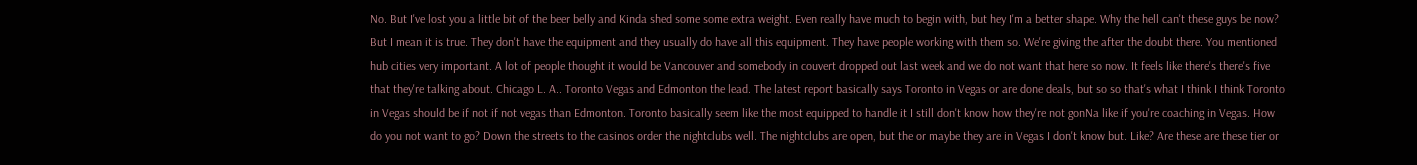No. But I've lost you a little bit of the beer belly and Kinda shed some some extra weight. Even really have much to begin with, but hey I'm a better shape. Why the hell can't these guys be now? But I mean it is true. They don't have the equipment and they usually do have all this equipment. They have people working with them so. We're giving the after the doubt there. You mentioned hub cities very important. A lot of people thought it would be Vancouver and somebody in couvert dropped out last week and we do not want that here so now. It feels like there's there's five that they're talking about. Chicago L. A.. Toronto Vegas and Edmonton the lead. The latest report basically says Toronto in Vegas or are done deals, but so so that's what I think I think Toronto in Vegas should be if not if not vegas than Edmonton. Toronto basically seem like the most equipped to handle it I still don't know how they're not gonNa like if you're coaching in Vegas. How do you not want to go? Down the streets to the casinos order the nightclubs well. The nightclubs are open, but the or maybe they are in Vegas I don't know but. Like? Are these are these tier or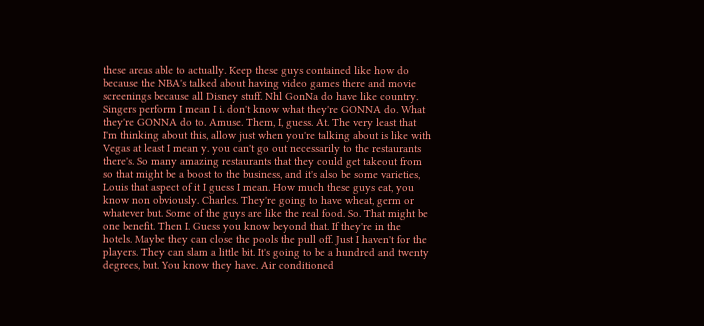these areas able to actually. Keep these guys contained like how do because the NBA's talked about having video games there and movie screenings because all Disney stuff. Nhl GonNa do have like country. Singers perform I mean I i. don't know what they're GONNA do. What they're GONNA do to. Amuse. Them, I, guess. At. The very least that I'm thinking about this, allow just when you're talking about is like with Vegas at least I mean y. you can't go out necessarily to the restaurants there's. So many amazing restaurants that they could get takeout from so that might be a boost to the business, and it's also be some varieties, Louis that aspect of it I guess I mean. How much these guys eat, you know non obviously. Charles. They're going to have wheat, germ or whatever but. Some of the guys are like the real food. So. That might be one benefit. Then I. Guess you know beyond that. If they're in the hotels. Maybe they can close the pools the pull off. Just I haven't for the players. They can slam a little bit. It's going to be a hundred and twenty degrees, but. You know they have. Air conditioned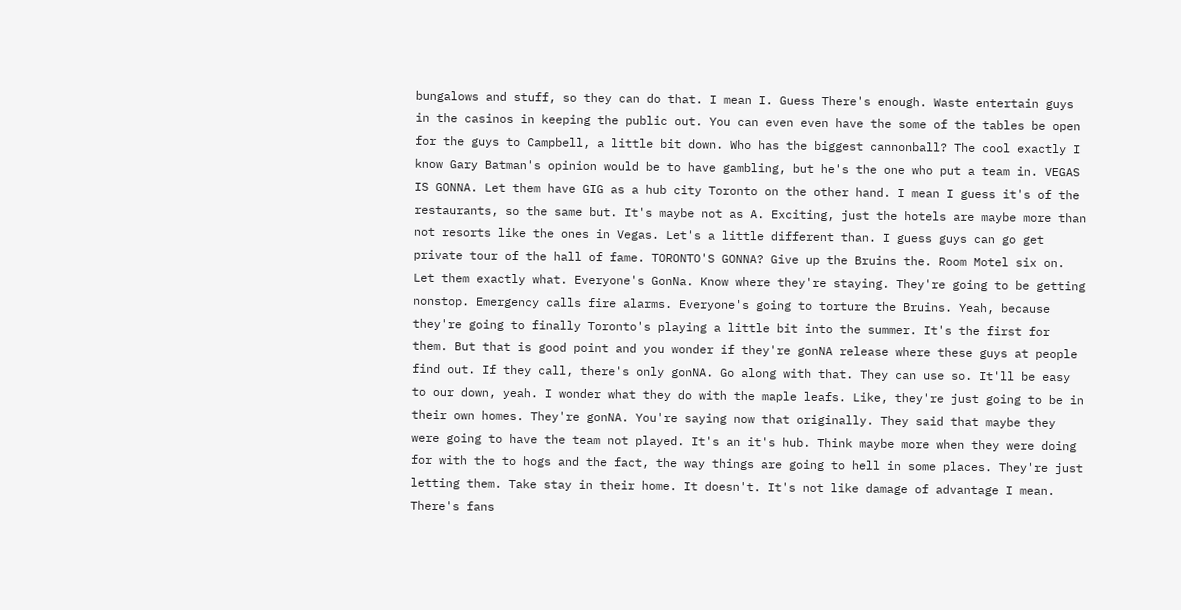bungalows and stuff, so they can do that. I mean I. Guess There's enough. Waste entertain guys in the casinos in keeping the public out. You can even even have the some of the tables be open for the guys to Campbell, a little bit down. Who has the biggest cannonball? The cool exactly I know Gary Batman's opinion would be to have gambling, but he's the one who put a team in. VEGAS IS GONNA. Let them have GIG as a hub city Toronto on the other hand. I mean I guess it's of the restaurants, so the same but. It's maybe not as A. Exciting, just the hotels are maybe more than not resorts like the ones in Vegas. Let's a little different than. I guess guys can go get private tour of the hall of fame. TORONTO'S GONNA? Give up the Bruins the. Room Motel six on. Let them exactly what. Everyone's GonNa. Know where they're staying. They're going to be getting nonstop. Emergency calls fire alarms. Everyone's going to torture the Bruins. Yeah, because they're going to finally Toronto's playing a little bit into the summer. It's the first for them. But that is good point and you wonder if they're gonNA release where these guys at people find out. If they call, there's only gonNA. Go along with that. They can use so. It'll be easy to our down, yeah. I wonder what they do with the maple leafs. Like, they're just going to be in their own homes. They're gonNA. You're saying now that originally. They said that maybe they were going to have the team not played. It's an it's hub. Think maybe more when they were doing for with the to hogs and the fact, the way things are going to hell in some places. They're just letting them. Take stay in their home. It doesn't. It's not like damage of advantage I mean. There's fans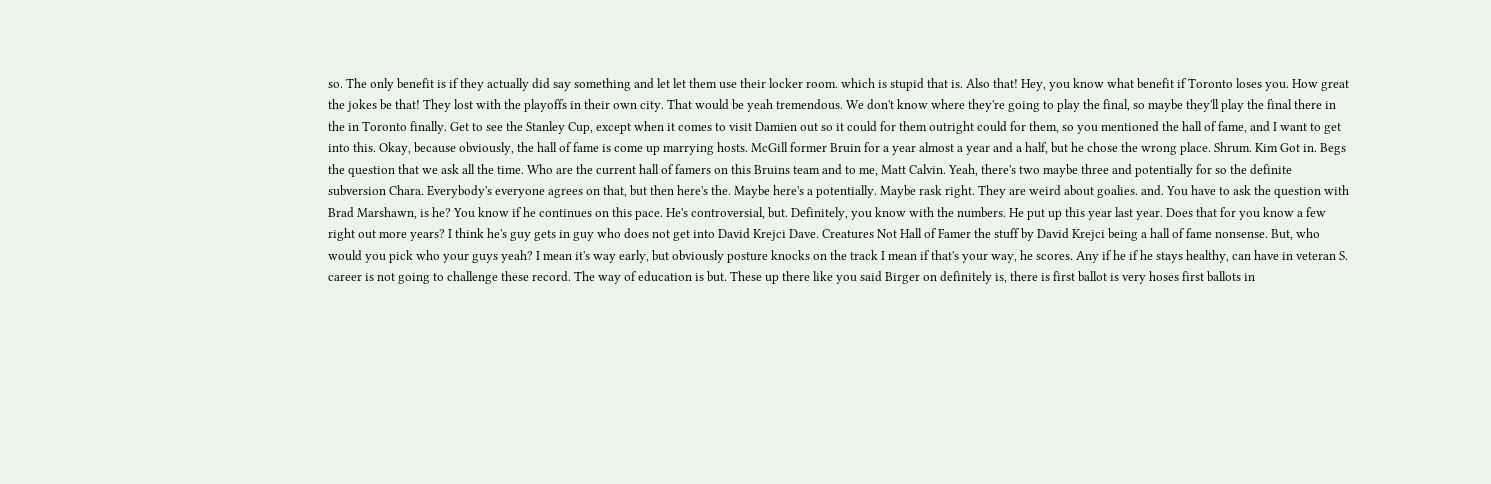so. The only benefit is if they actually did say something and let let them use their locker room. which is stupid that is. Also that! Hey, you know what benefit if Toronto loses you. How great the jokes be that! They lost with the playoffs in their own city. That would be yeah tremendous. We don't know where they're going to play the final, so maybe they'll play the final there in the in Toronto finally. Get to see the Stanley Cup, except when it comes to visit Damien out so it could for them outright could for them, so you mentioned the hall of fame, and I want to get into this. Okay, because obviously, the hall of fame is come up marrying hosts. McGill former Bruin for a year almost a year and a half, but he chose the wrong place. Shrum. Kim Got in. Begs the question that we ask all the time. Who are the current hall of famers on this Bruins team and to me, Matt Calvin. Yeah, there's two maybe three and potentially for so the definite subversion Chara. Everybody's everyone agrees on that, but then here's the. Maybe here's a potentially. Maybe rask right. They are weird about goalies. and. You have to ask the question with Brad Marshawn, is he? You know if he continues on this pace. He's controversial, but. Definitely, you know with the numbers. He put up this year last year. Does that for you know a few right out more years? I think he's guy gets in guy who does not get into David Krejci Dave. Creatures Not Hall of Famer the stuff by David Krejci being a hall of fame nonsense. But, who would you pick who your guys yeah? I mean it's way early, but obviously posture knocks on the track I mean if that's your way, he scores. Any if he if he stays healthy, can have in veteran S. career is not going to challenge these record. The way of education is but. These up there like you said Birger on definitely is, there is first ballot is very hoses first ballots in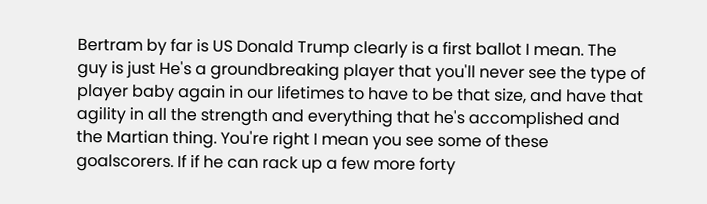Bertram by far is US Donald Trump clearly is a first ballot I mean. The guy is just He's a groundbreaking player that you'll never see the type of player baby again in our lifetimes to have to be that size, and have that agility in all the strength and everything that he's accomplished and the Martian thing. You're right I mean you see some of these goalscorers. If if he can rack up a few more forty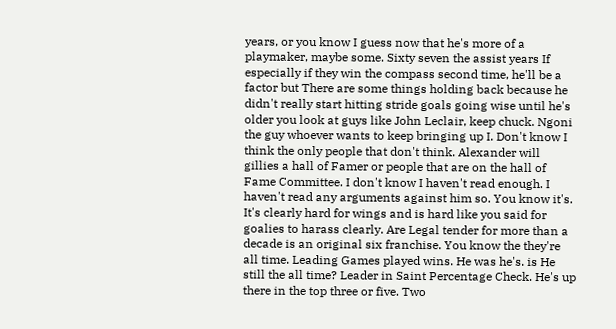years, or you know I guess now that he's more of a playmaker, maybe some. Sixty seven the assist years If especially if they win the compass second time, he'll be a factor but There are some things holding back because he didn't really start hitting stride goals going wise until he's older you look at guys like John Leclair, keep chuck. Ngoni the guy whoever wants to keep bringing up I. Don't know I think the only people that don't think. Alexander will gillies a hall of Famer or people that are on the hall of Fame Committee. I don't know I haven't read enough. I haven't read any arguments against him so. You know it's. It's clearly hard for wings and is hard like you said for goalies to harass clearly. Are Legal tender for more than a decade is an original six franchise. You know the they're all time. Leading Games played wins. He was he's. is He still the all time? Leader in Saint Percentage Check. He's up there in the top three or five. Two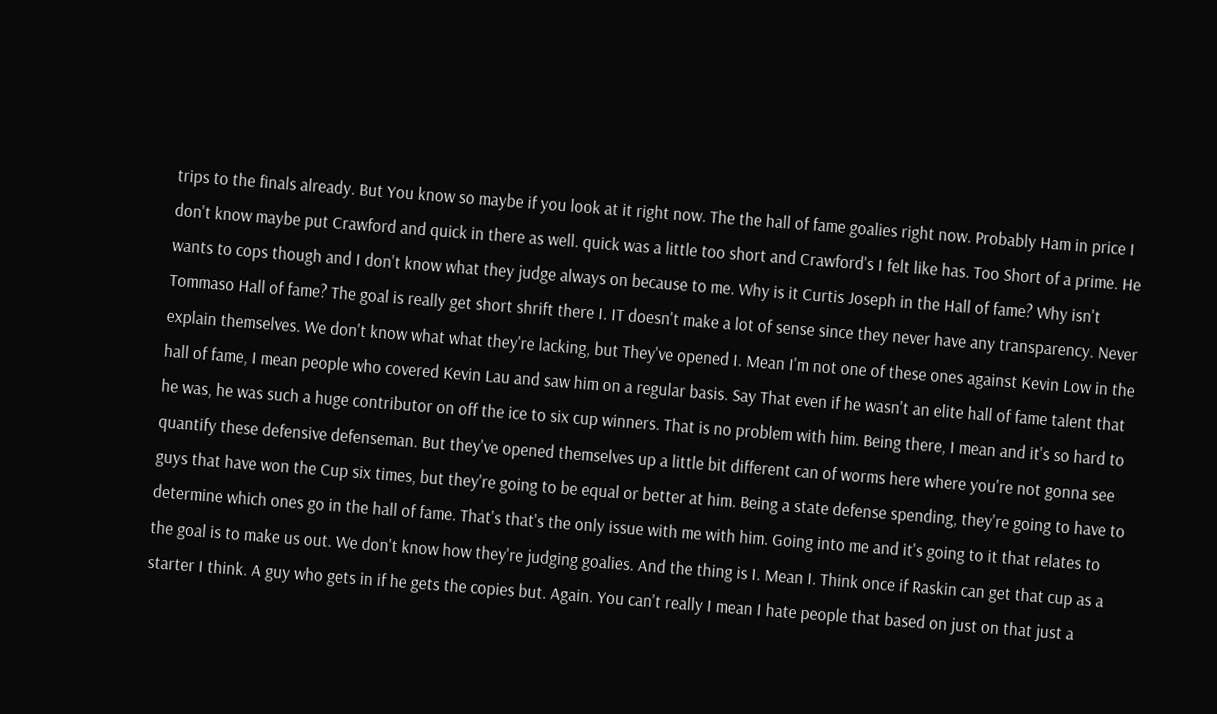trips to the finals already. But You know so maybe if you look at it right now. The the hall of fame goalies right now. Probably Ham in price I don't know maybe put Crawford and quick in there as well. quick was a little too short and Crawford's I felt like has. Too Short of a prime. He wants to cops though and I don't know what they judge always on because to me. Why is it Curtis Joseph in the Hall of fame? Why isn't Tommaso Hall of fame? The goal is really get short shrift there I. IT doesn't make a lot of sense since they never have any transparency. Never explain themselves. We don't know what what they're lacking, but They've opened I. Mean I'm not one of these ones against Kevin Low in the hall of fame, I mean people who covered Kevin Lau and saw him on a regular basis. Say That even if he wasn't an elite hall of fame talent that he was, he was such a huge contributor on off the ice to six cup winners. That is no problem with him. Being there, I mean and it's so hard to quantify these defensive defenseman. But they've opened themselves up a little bit different can of worms here where you're not gonna see guys that have won the Cup six times, but they're going to be equal or better at him. Being a state defense spending, they're going to have to determine which ones go in the hall of fame. That's that's the only issue with me with him. Going into me and it's going to it that relates to the goal is to make us out. We don't know how they're judging goalies. And the thing is I. Mean I. Think once if Raskin can get that cup as a starter I think. A guy who gets in if he gets the copies but. Again. You can't really I mean I hate people that based on just on that just a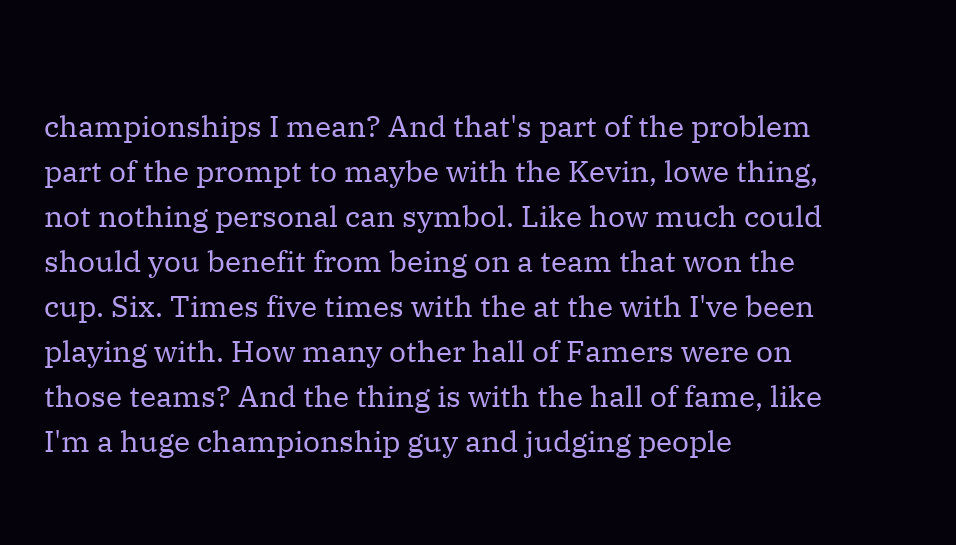championships I mean? And that's part of the problem part of the prompt to maybe with the Kevin, lowe thing, not nothing personal can symbol. Like how much could should you benefit from being on a team that won the cup. Six. Times five times with the at the with I've been playing with. How many other hall of Famers were on those teams? And the thing is with the hall of fame, like I'm a huge championship guy and judging people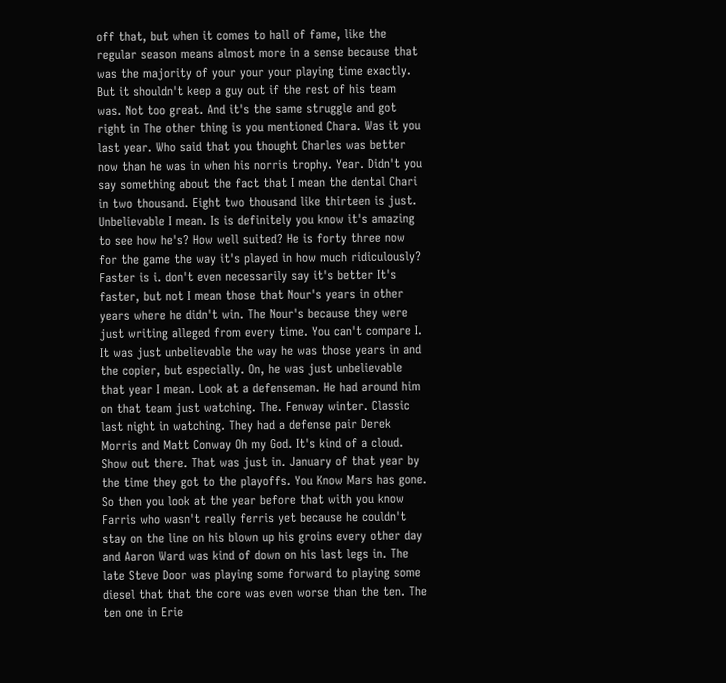off that, but when it comes to hall of fame, like the regular season means almost more in a sense because that was the majority of your your your playing time exactly. But it shouldn't keep a guy out if the rest of his team was. Not too great. And it's the same struggle and got right in The other thing is you mentioned Chara. Was it you last year. Who said that you thought Charles was better now than he was in when his norris trophy. Year. Didn't you say something about the fact that I mean the dental Chari in two thousand. Eight two thousand like thirteen is just. Unbelievable I mean. Is is definitely you know it's amazing to see how he's? How well suited? He is forty three now for the game the way it's played in how much ridiculously? Faster is i. don't even necessarily say it's better It's faster, but not I mean those that Nour's years in other years where he didn't win. The Nour's because they were just writing alleged from every time. You can't compare I. It was just unbelievable the way he was those years in and the copier, but especially. On, he was just unbelievable that year I mean. Look at a defenseman. He had around him on that team just watching. The. Fenway winter. Classic last night in watching. They had a defense pair Derek Morris and Matt Conway Oh my God. It's kind of a cloud. Show out there. That was just in. January of that year by the time they got to the playoffs. You Know Mars has gone. So then you look at the year before that with you know Farris who wasn't really ferris yet because he couldn't stay on the line on his blown up his groins every other day and Aaron Ward was kind of down on his last legs in. The late Steve Door was playing some forward to playing some diesel that that the core was even worse than the ten. The ten one in Erie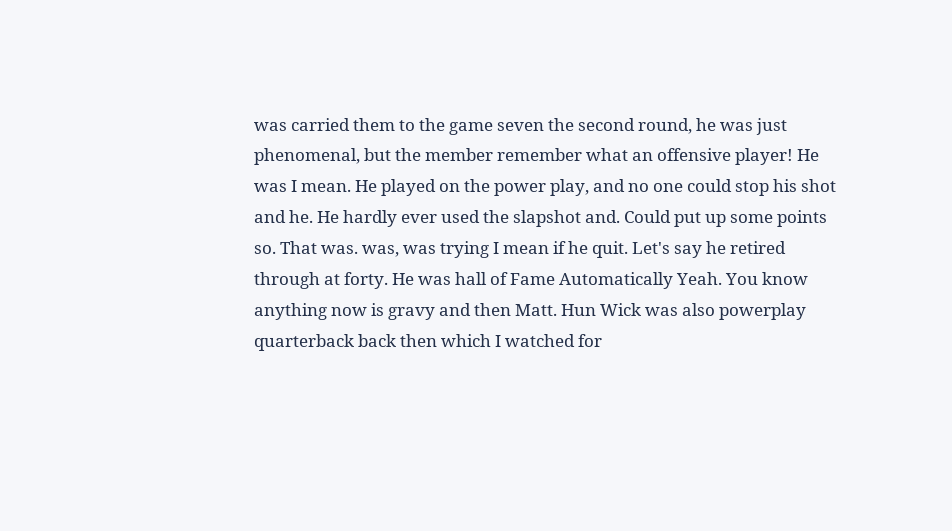was carried them to the game seven the second round, he was just phenomenal, but the member remember what an offensive player! He was I mean. He played on the power play, and no one could stop his shot and he. He hardly ever used the slapshot and. Could put up some points so. That was. was, was trying I mean if he quit. Let's say he retired through at forty. He was hall of Fame Automatically Yeah. You know anything now is gravy and then Matt. Hun Wick was also powerplay quarterback back then which I watched for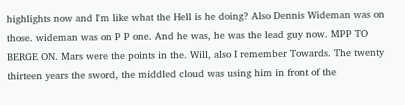highlights now and I'm like what the Hell is he doing? Also Dennis Wideman was on those. wideman was on P P one. And he was, he was the lead guy now. MPP TO BERGE ON. Mars were the points in the. Will, also I remember Towards. The twenty thirteen years the sword, the middled cloud was using him in front of the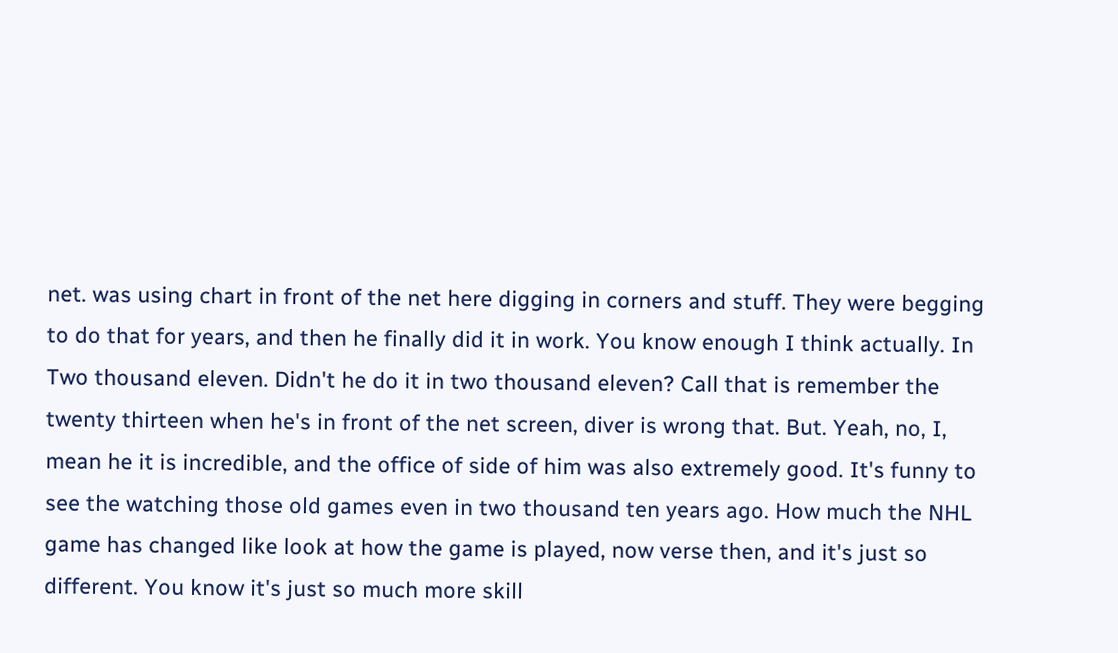net. was using chart in front of the net here digging in corners and stuff. They were begging to do that for years, and then he finally did it in work. You know enough I think actually. In Two thousand eleven. Didn't he do it in two thousand eleven? Call that is remember the twenty thirteen when he's in front of the net screen, diver is wrong that. But. Yeah, no, I, mean he it is incredible, and the office of side of him was also extremely good. It's funny to see the watching those old games even in two thousand ten years ago. How much the NHL game has changed like look at how the game is played, now verse then, and it's just so different. You know it's just so much more skill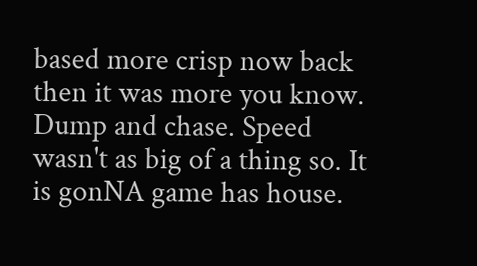based more crisp now back then it was more you know. Dump and chase. Speed wasn't as big of a thing so. It is gonNA game has house.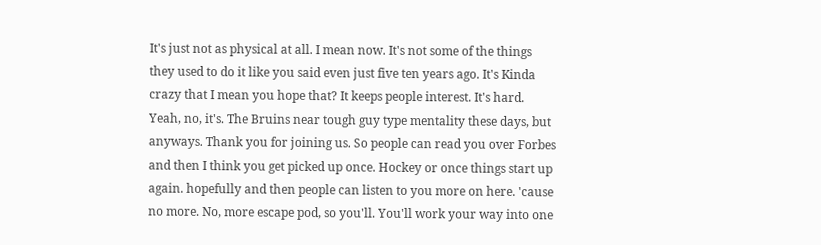It's just not as physical at all. I mean now. It's not some of the things they used to do it like you said even just five ten years ago. It's Kinda crazy that I mean you hope that? It keeps people interest. It's hard. Yeah, no, it's. The Bruins near tough guy type mentality these days, but anyways. Thank you for joining us. So people can read you over Forbes and then I think you get picked up once. Hockey or once things start up again. hopefully and then people can listen to you more on here. 'cause no more. No, more escape pod, so you'll. You'll work your way into one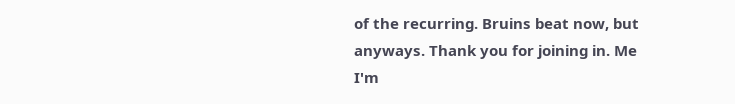of the recurring. Bruins beat now, but anyways. Thank you for joining in. Me I'm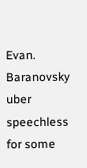Evan. Baranovsky uber speechless for some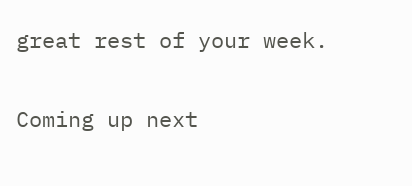great rest of your week.

Coming up next